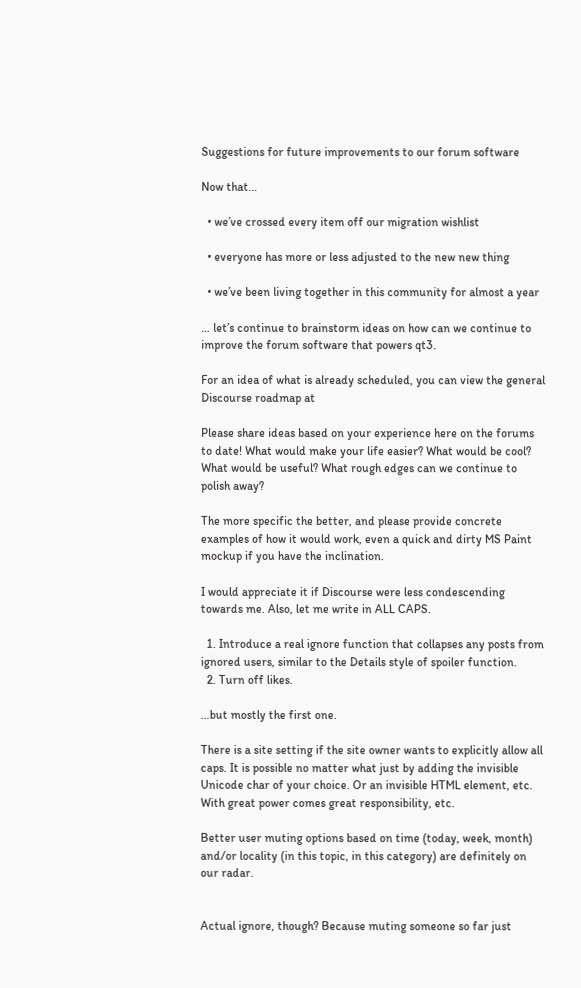Suggestions for future improvements to our forum software

Now that…

  • we’ve crossed every item off our migration wishlist

  • everyone has more or less adjusted to the new new thing

  • we’ve been living together in this community for almost a year

… let’s continue to brainstorm ideas on how can we continue to improve the forum software that powers qt3.

For an idea of what is already scheduled, you can view the general Discourse roadmap at

Please share ideas based on your experience here on the forums to date! What would make your life easier? What would be cool? What would be useful? What rough edges can we continue to polish away?

The more specific the better, and please provide concrete examples of how it would work, even a quick and dirty MS Paint mockup if you have the inclination.

I would appreciate it if Discourse were less condescending towards me. Also, let me write in ALL CAPS.

  1. Introduce a real ignore function that collapses any posts from ignored users, similar to the Details style of spoiler function.
  2. Turn off likes.

…but mostly the first one.

There is a site setting if the site owner wants to explicitly allow all caps. It is possible no matter what just by adding the invisible Unicode char of your choice. Or an invisible HTML element, etc. With great power comes great responsibility, etc.

Better user muting options based on time (today, week, month) and/or locality (in this topic, in this category) are definitely on our radar.


Actual ignore, though? Because muting someone so far just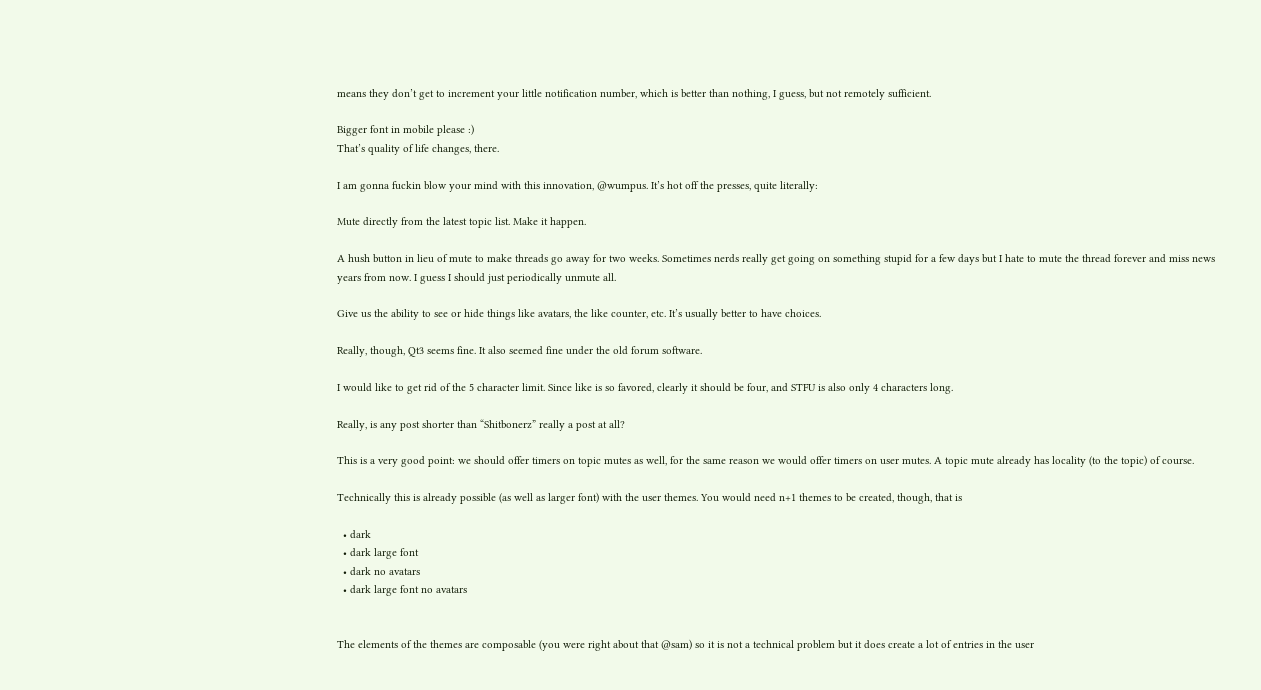means they don’t get to increment your little notification number, which is better than nothing, I guess, but not remotely sufficient.

Bigger font in mobile please :)
That’s quality of life changes, there.

I am gonna fuckin blow your mind with this innovation, @wumpus. It’s hot off the presses, quite literally:

Mute directly from the latest topic list. Make it happen.

A hush button in lieu of mute to make threads go away for two weeks. Sometimes nerds really get going on something stupid for a few days but I hate to mute the thread forever and miss news years from now. I guess I should just periodically unmute all.

Give us the ability to see or hide things like avatars, the like counter, etc. It’s usually better to have choices.

Really, though, Qt3 seems fine. It also seemed fine under the old forum software.

I would like to get rid of the 5 character limit. Since like is so favored, clearly it should be four, and STFU is also only 4 characters long.

Really, is any post shorter than “Shitbonerz” really a post at all?

This is a very good point: we should offer timers on topic mutes as well, for the same reason we would offer timers on user mutes. A topic mute already has locality (to the topic) of course.

Technically this is already possible (as well as larger font) with the user themes. You would need n+1 themes to be created, though, that is

  • dark
  • dark large font
  • dark no avatars
  • dark large font no avatars


The elements of the themes are composable (you were right about that @sam) so it is not a technical problem but it does create a lot of entries in the user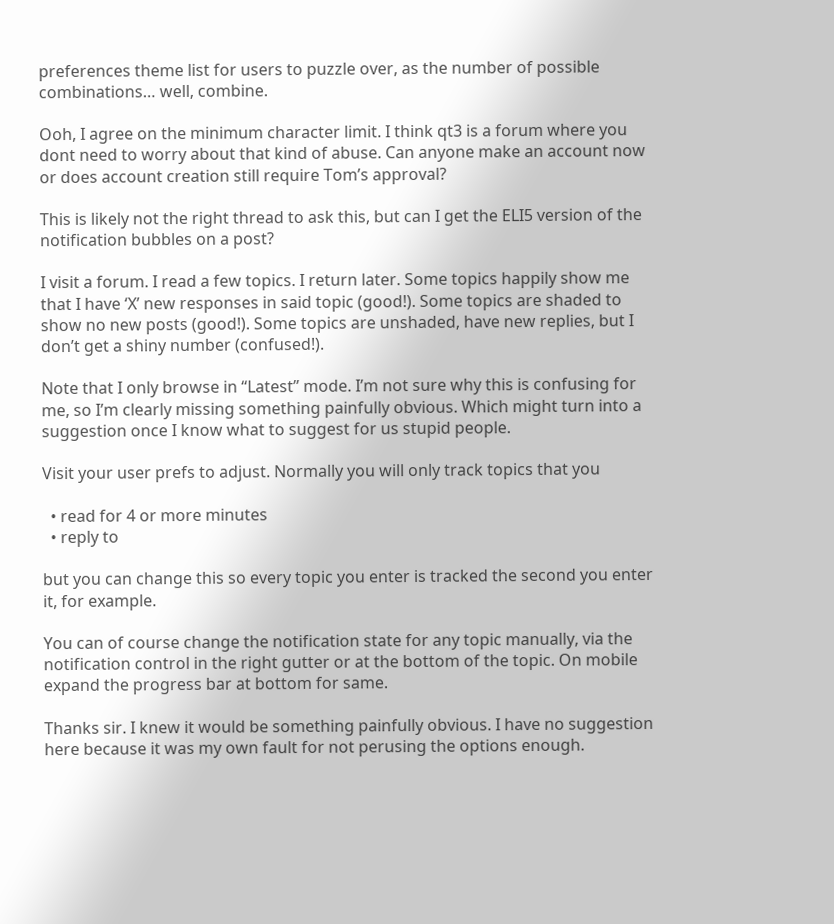preferences theme list for users to puzzle over, as the number of possible combinations… well, combine.

Ooh, I agree on the minimum character limit. I think qt3 is a forum where you dont need to worry about that kind of abuse. Can anyone make an account now or does account creation still require Tom’s approval?

This is likely not the right thread to ask this, but can I get the ELI5 version of the notification bubbles on a post?

I visit a forum. I read a few topics. I return later. Some topics happily show me that I have ‘X’ new responses in said topic (good!). Some topics are shaded to show no new posts (good!). Some topics are unshaded, have new replies, but I don’t get a shiny number (confused!).

Note that I only browse in “Latest” mode. I’m not sure why this is confusing for me, so I’m clearly missing something painfully obvious. Which might turn into a suggestion once I know what to suggest for us stupid people.

Visit your user prefs to adjust. Normally you will only track topics that you

  • read for 4 or more minutes
  • reply to

but you can change this so every topic you enter is tracked the second you enter it, for example.

You can of course change the notification state for any topic manually, via the notification control in the right gutter or at the bottom of the topic. On mobile expand the progress bar at bottom for same.

Thanks sir. I knew it would be something painfully obvious. I have no suggestion here because it was my own fault for not perusing the options enough.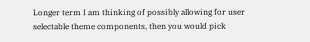Longer term I am thinking of possibly allowing for user selectable theme components, then you would pick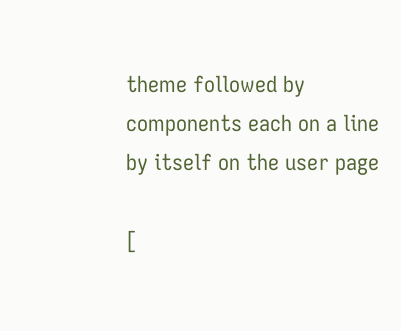theme followed by components each on a line by itself on the user page

[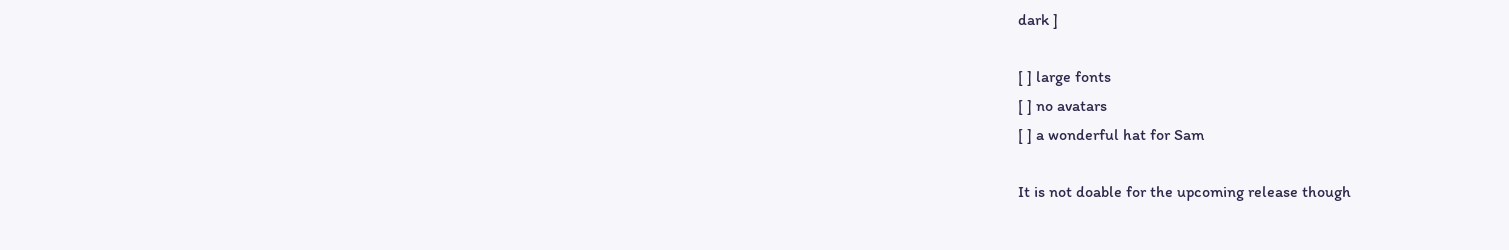dark ]

[ ] large fonts
[ ] no avatars
[ ] a wonderful hat for Sam

It is not doable for the upcoming release though